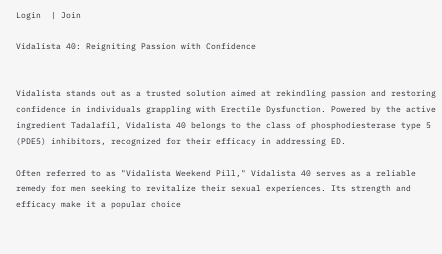Login  | Join

Vidalista 40: Reigniting Passion with Confidence


Vidalista stands out as a trusted solution aimed at rekindling passion and restoring confidence in individuals grappling with Erectile Dysfunction. Powered by the active ingredient Tadalafil, Vidalista 40 belongs to the class of phosphodiesterase type 5 (PDE5) inhibitors, recognized for their efficacy in addressing ED.

Often referred to as "Vidalista Weekend Pill," Vidalista 40 serves as a reliable remedy for men seeking to revitalize their sexual experiences. Its strength and efficacy make it a popular choice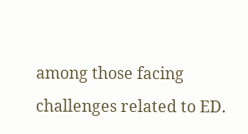among those facing challenges related to ED.